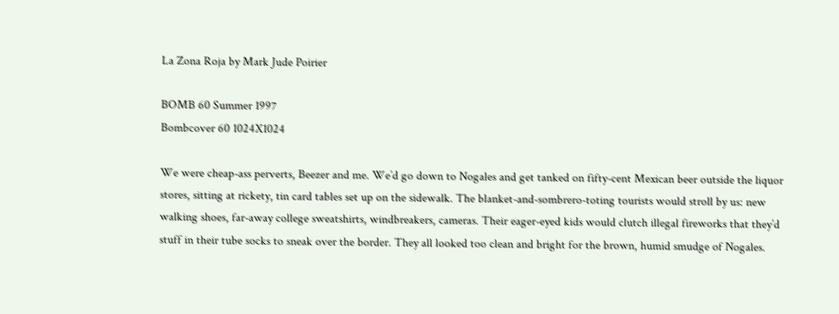La Zona Roja by Mark Jude Poirier

BOMB 60 Summer 1997
Bombcover 60 1024X1024

We were cheap-ass perverts, Beezer and me. We’d go down to Nogales and get tanked on fifty-cent Mexican beer outside the liquor stores, sitting at rickety, tin card tables set up on the sidewalk. The blanket-and-sombrero-toting tourists would stroll by us: new walking shoes, far-away college sweatshirts, windbreakers, cameras. Their eager-eyed kids would clutch illegal fireworks that they’d stuff in their tube socks to sneak over the border. They all looked too clean and bright for the brown, humid smudge of Nogales.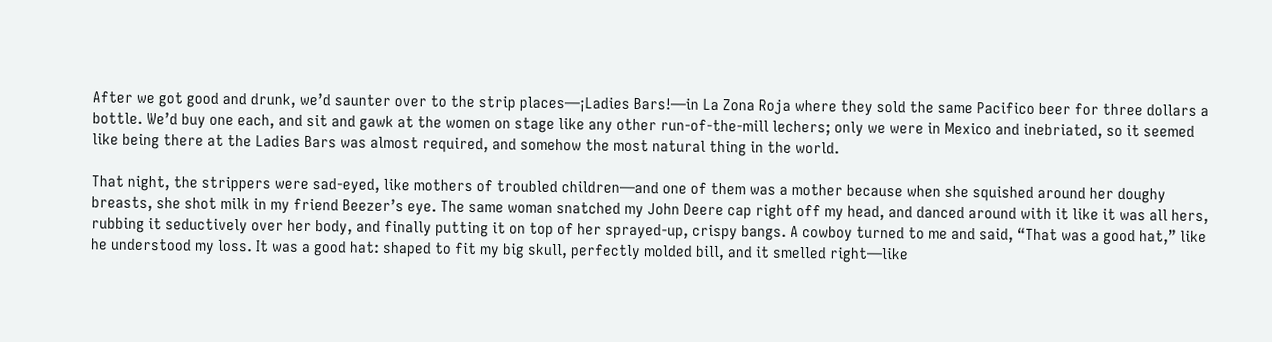After we got good and drunk, we’d saunter over to the strip places—¡Ladies Bars!—in La Zona Roja where they sold the same Pacifico beer for three dollars a bottle. We’d buy one each, and sit and gawk at the women on stage like any other run-of-the-mill lechers; only we were in Mexico and inebriated, so it seemed like being there at the Ladies Bars was almost required, and somehow the most natural thing in the world.

That night, the strippers were sad-eyed, like mothers of troubled children—and one of them was a mother because when she squished around her doughy breasts, she shot milk in my friend Beezer’s eye. The same woman snatched my John Deere cap right off my head, and danced around with it like it was all hers, rubbing it seductively over her body, and finally putting it on top of her sprayed-up, crispy bangs. A cowboy turned to me and said, “That was a good hat,” like he understood my loss. It was a good hat: shaped to fit my big skull, perfectly molded bill, and it smelled right—like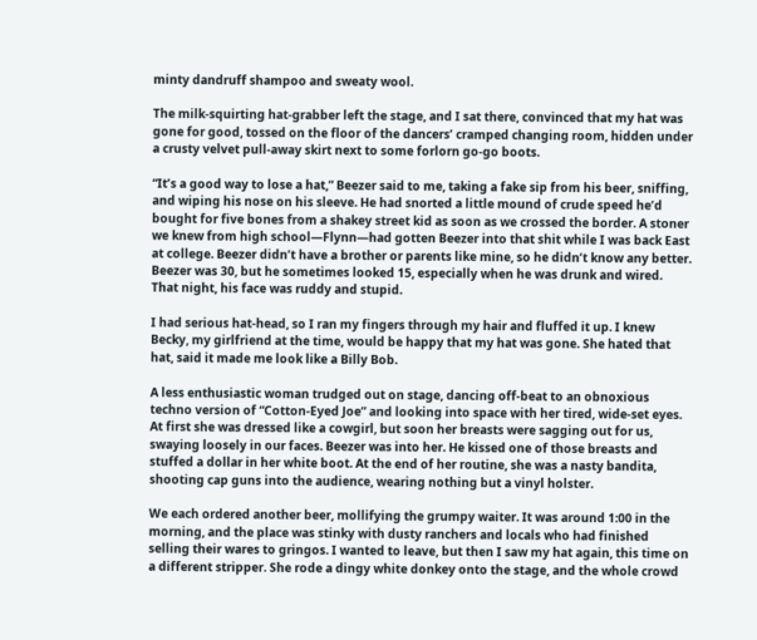minty dandruff shampoo and sweaty wool.

The milk-squirting hat-grabber left the stage, and I sat there, convinced that my hat was gone for good, tossed on the floor of the dancers’ cramped changing room, hidden under a crusty velvet pull-away skirt next to some forlorn go-go boots.

“It’s a good way to lose a hat,” Beezer said to me, taking a fake sip from his beer, sniffing, and wiping his nose on his sleeve. He had snorted a little mound of crude speed he’d bought for five bones from a shakey street kid as soon as we crossed the border. A stoner we knew from high school—Flynn—had gotten Beezer into that shit while I was back East at college. Beezer didn’t have a brother or parents like mine, so he didn’t know any better. Beezer was 30, but he sometimes looked 15, especially when he was drunk and wired. That night, his face was ruddy and stupid.

I had serious hat-head, so I ran my fingers through my hair and fluffed it up. I knew Becky, my girlfriend at the time, would be happy that my hat was gone. She hated that hat, said it made me look like a Billy Bob.

A less enthusiastic woman trudged out on stage, dancing off-beat to an obnoxious techno version of “Cotton-Eyed Joe” and looking into space with her tired, wide-set eyes. At first she was dressed like a cowgirl, but soon her breasts were sagging out for us, swaying loosely in our faces. Beezer was into her. He kissed one of those breasts and stuffed a dollar in her white boot. At the end of her routine, she was a nasty bandita, shooting cap guns into the audience, wearing nothing but a vinyl holster.

We each ordered another beer, mollifying the grumpy waiter. It was around 1:00 in the morning, and the place was stinky with dusty ranchers and locals who had finished selling their wares to gringos. I wanted to leave, but then I saw my hat again, this time on a different stripper. She rode a dingy white donkey onto the stage, and the whole crowd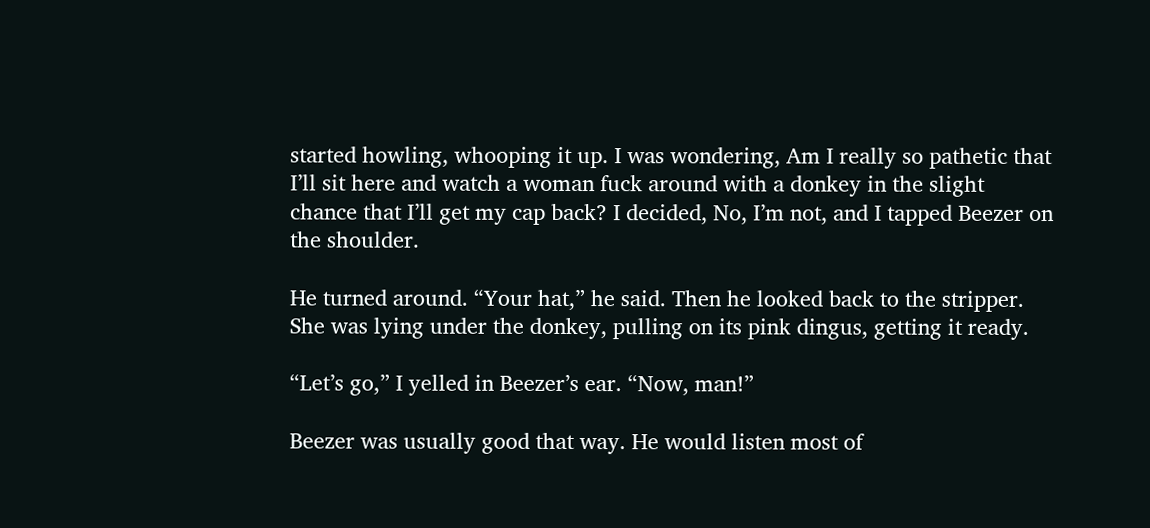started howling, whooping it up. I was wondering, Am I really so pathetic that I’ll sit here and watch a woman fuck around with a donkey in the slight chance that I’ll get my cap back? I decided, No, I’m not, and I tapped Beezer on the shoulder.

He turned around. “Your hat,” he said. Then he looked back to the stripper. She was lying under the donkey, pulling on its pink dingus, getting it ready.

“Let’s go,” I yelled in Beezer’s ear. “Now, man!”

Beezer was usually good that way. He would listen most of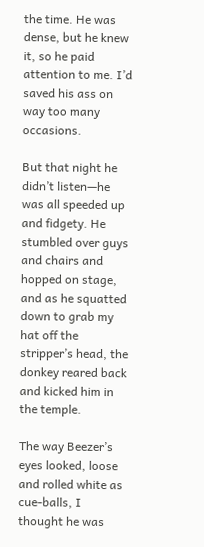the time. He was dense, but he knew it, so he paid attention to me. I’d saved his ass on way too many occasions.

But that night he didn’t listen—he was all speeded up and fidgety. He stumbled over guys and chairs and hopped on stage, and as he squatted down to grab my hat off the stripper’s head, the donkey reared back and kicked him in the temple.

The way Beezer’s eyes looked, loose and rolled white as cue-balls, I thought he was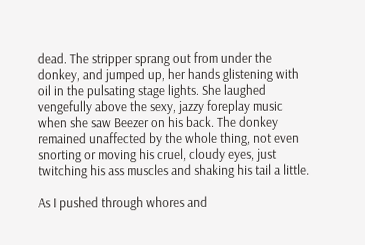dead. The stripper sprang out from under the donkey, and jumped up, her hands glistening with oil in the pulsating stage lights. She laughed vengefully above the sexy, jazzy foreplay music when she saw Beezer on his back. The donkey remained unaffected by the whole thing, not even snorting or moving his cruel, cloudy eyes, just twitching his ass muscles and shaking his tail a little.

As I pushed through whores and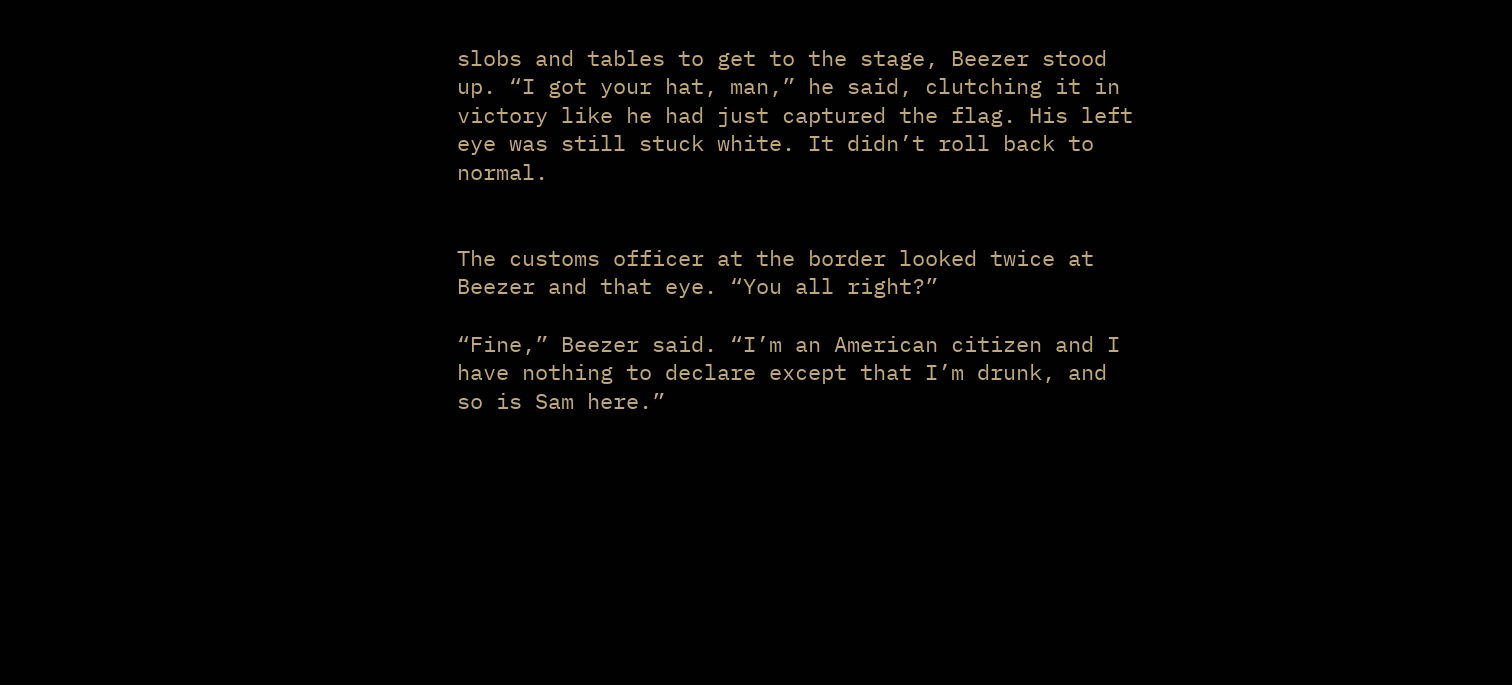slobs and tables to get to the stage, Beezer stood up. “I got your hat, man,” he said, clutching it in victory like he had just captured the flag. His left eye was still stuck white. It didn’t roll back to normal.


The customs officer at the border looked twice at Beezer and that eye. “You all right?”

“Fine,” Beezer said. “I’m an American citizen and I have nothing to declare except that I’m drunk, and so is Sam here.”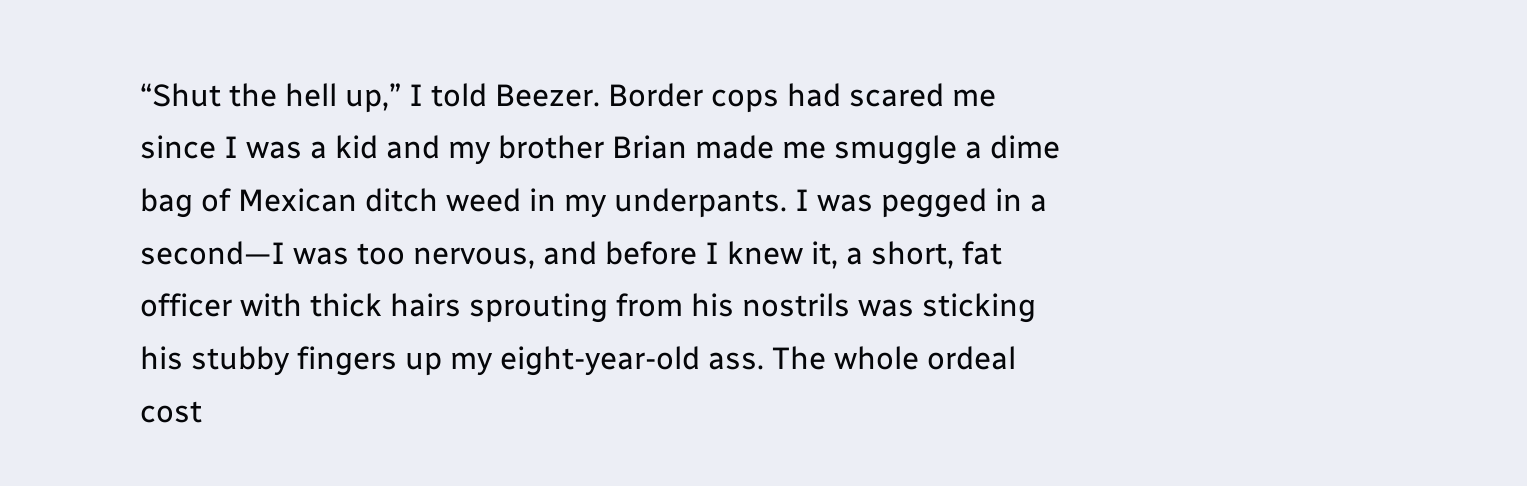“Shut the hell up,” I told Beezer. Border cops had scared me since I was a kid and my brother Brian made me smuggle a dime bag of Mexican ditch weed in my underpants. I was pegged in a second—I was too nervous, and before I knew it, a short, fat officer with thick hairs sprouting from his nostrils was sticking his stubby fingers up my eight-year-old ass. The whole ordeal cost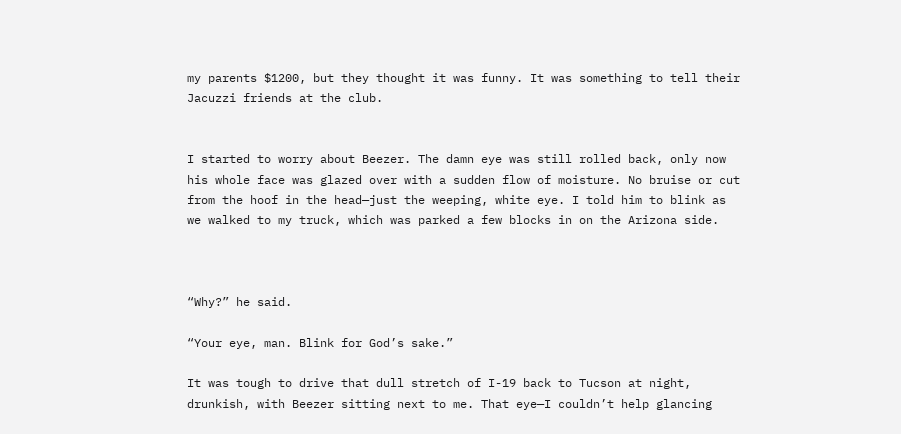my parents $1200, but they thought it was funny. It was something to tell their Jacuzzi friends at the club.


I started to worry about Beezer. The damn eye was still rolled back, only now his whole face was glazed over with a sudden flow of moisture. No bruise or cut from the hoof in the head—just the weeping, white eye. I told him to blink as we walked to my truck, which was parked a few blocks in on the Arizona side.



“Why?” he said.

“Your eye, man. Blink for God’s sake.”

It was tough to drive that dull stretch of I-19 back to Tucson at night, drunkish, with Beezer sitting next to me. That eye—I couldn’t help glancing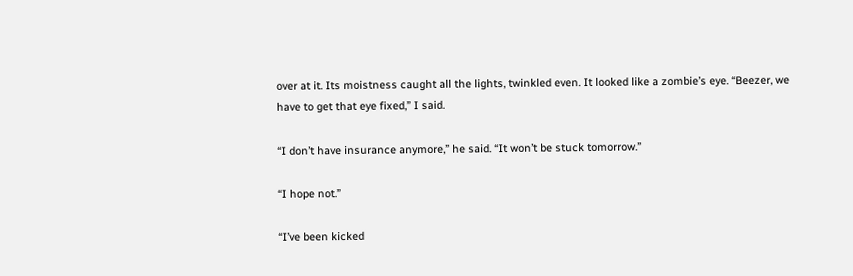over at it. Its moistness caught all the lights, twinkled even. It looked like a zombie’s eye. “Beezer, we have to get that eye fixed,” I said.

“I don’t have insurance anymore,” he said. “It won’t be stuck tomorrow.”

“I hope not.”

“I’ve been kicked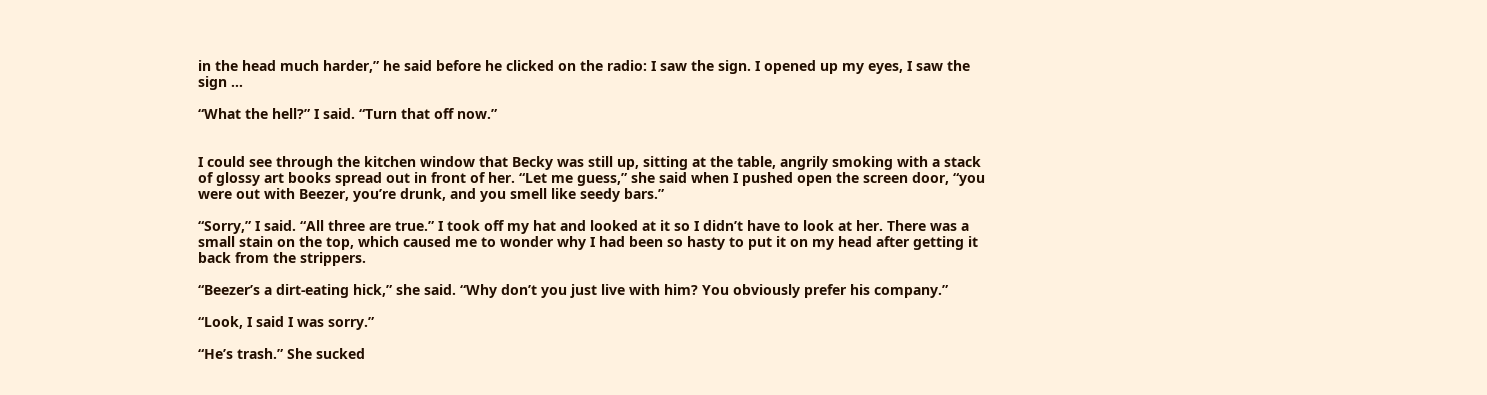in the head much harder,” he said before he clicked on the radio: I saw the sign. I opened up my eyes, I saw the sign …

“What the hell?” I said. “Turn that off now.”


I could see through the kitchen window that Becky was still up, sitting at the table, angrily smoking with a stack of glossy art books spread out in front of her. “Let me guess,” she said when I pushed open the screen door, “you were out with Beezer, you’re drunk, and you smell like seedy bars.”

“Sorry,” I said. “All three are true.” I took off my hat and looked at it so I didn’t have to look at her. There was a small stain on the top, which caused me to wonder why I had been so hasty to put it on my head after getting it back from the strippers.

“Beezer’s a dirt-eating hick,” she said. “Why don’t you just live with him? You obviously prefer his company.”

“Look, I said I was sorry.”

“He’s trash.” She sucked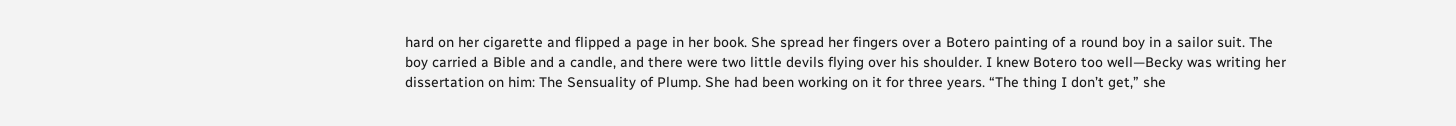hard on her cigarette and flipped a page in her book. She spread her fingers over a Botero painting of a round boy in a sailor suit. The boy carried a Bible and a candle, and there were two little devils flying over his shoulder. I knew Botero too well—Becky was writing her dissertation on him: The Sensuality of Plump. She had been working on it for three years. “The thing I don’t get,” she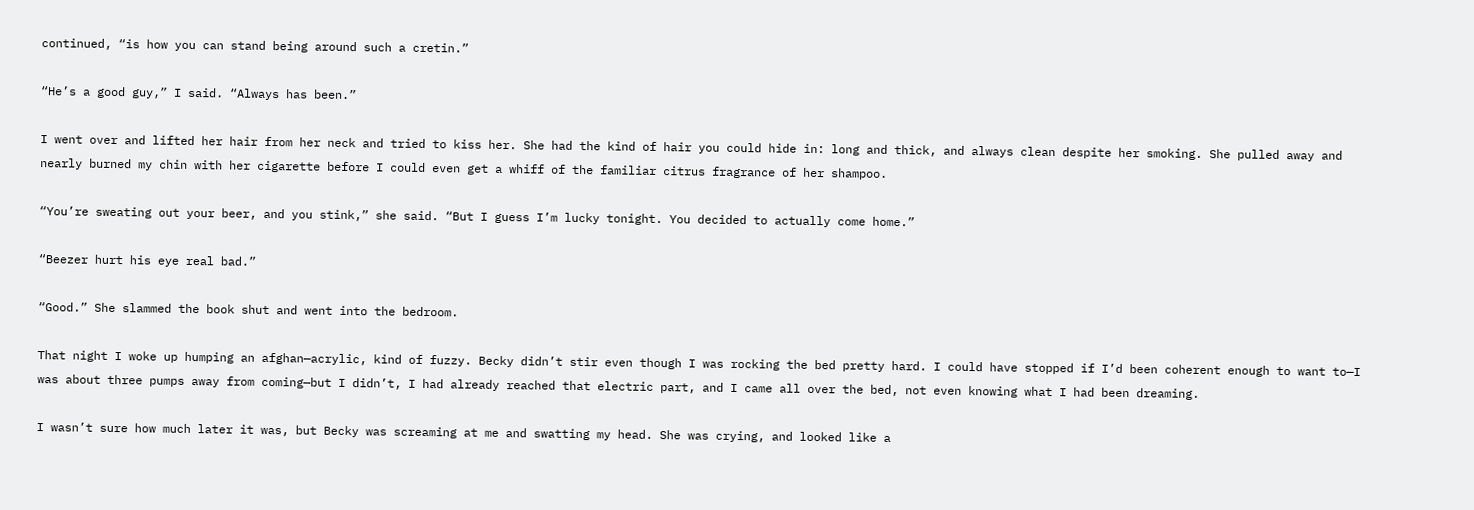continued, “is how you can stand being around such a cretin.”

“He’s a good guy,” I said. “Always has been.”

I went over and lifted her hair from her neck and tried to kiss her. She had the kind of hair you could hide in: long and thick, and always clean despite her smoking. She pulled away and nearly burned my chin with her cigarette before I could even get a whiff of the familiar citrus fragrance of her shampoo.

“You’re sweating out your beer, and you stink,” she said. “But I guess I’m lucky tonight. You decided to actually come home.”

“Beezer hurt his eye real bad.”

“Good.” She slammed the book shut and went into the bedroom.

That night I woke up humping an afghan—acrylic, kind of fuzzy. Becky didn’t stir even though I was rocking the bed pretty hard. I could have stopped if I’d been coherent enough to want to—I was about three pumps away from coming—but I didn’t, I had already reached that electric part, and I came all over the bed, not even knowing what I had been dreaming.

I wasn’t sure how much later it was, but Becky was screaming at me and swatting my head. She was crying, and looked like a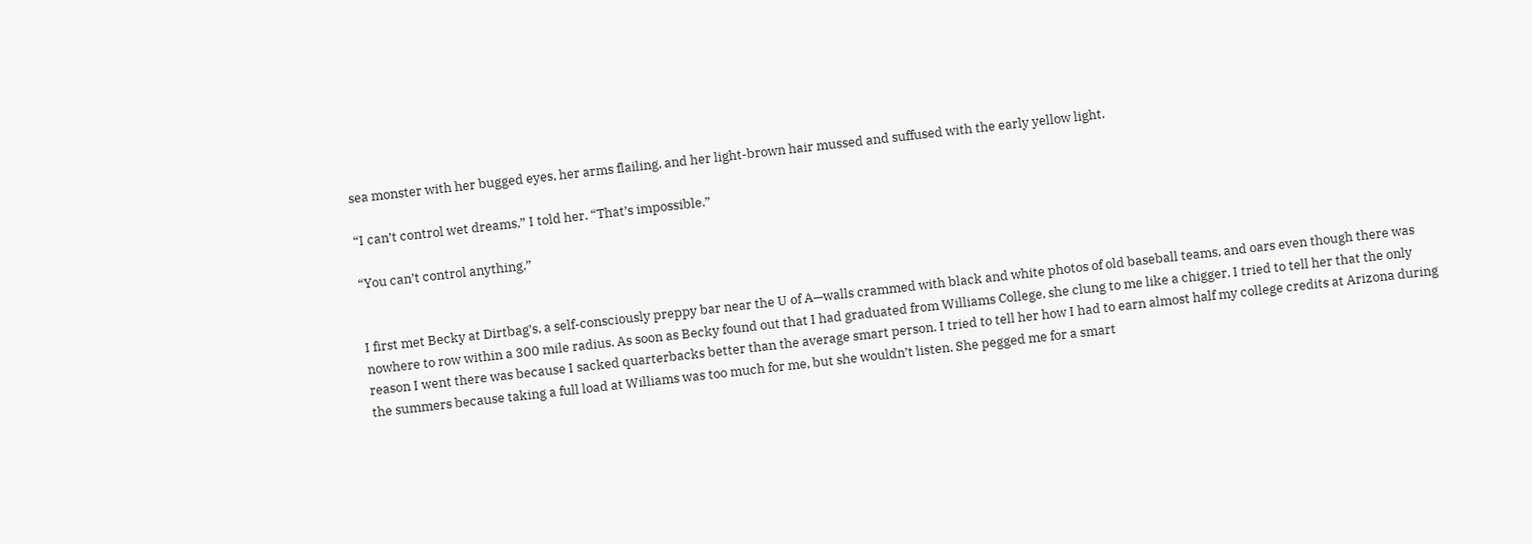sea monster with her bugged eyes, her arms flailing, and her light-brown hair mussed and suffused with the early yellow light.

“I can’t control wet dreams,” I told her. “That’s impossible.”

“You can’t control anything.”


I first met Becky at Dirtbag’s, a self-consciously preppy bar near the U of A—walls crammed with black and white photos of old baseball teams, and oars even though there was nowhere to row within a 300 mile radius. As soon as Becky found out that I had graduated from Williams College, she clung to me like a chigger. I tried to tell her that the only reason I went there was because I sacked quarterbacks better than the average smart person. I tried to tell her how I had to earn almost half my college credits at Arizona during the summers because taking a full load at Williams was too much for me, but she wouldn’t listen. She pegged me for a smart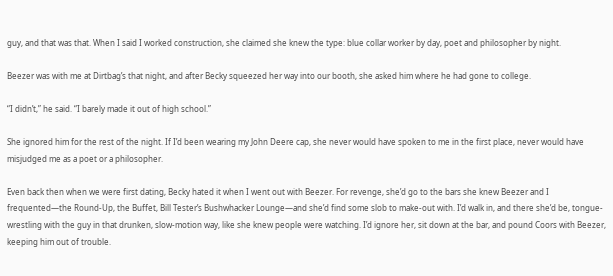guy, and that was that. When I said I worked construction, she claimed she knew the type: blue collar worker by day, poet and philosopher by night.

Beezer was with me at Dirtbag’s that night, and after Becky squeezed her way into our booth, she asked him where he had gone to college.

“I didn’t,” he said. “I barely made it out of high school.”

She ignored him for the rest of the night. If I’d been wearing my John Deere cap, she never would have spoken to me in the first place, never would have misjudged me as a poet or a philosopher.

Even back then when we were first dating, Becky hated it when I went out with Beezer. For revenge, she’d go to the bars she knew Beezer and I frequented—the Round-Up, the Buffet, Bill Tester’s Bushwhacker Lounge—and she’d find some slob to make-out with. I’d walk in, and there she’d be, tongue-wrestling with the guy in that drunken, slow-motion way, like she knew people were watching. I’d ignore her, sit down at the bar, and pound Coors with Beezer, keeping him out of trouble.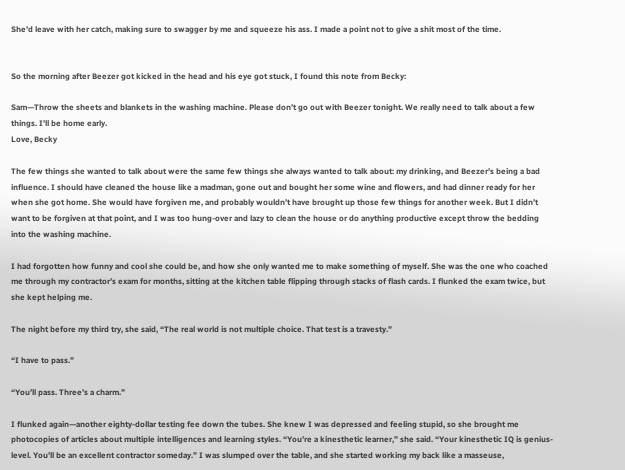She’d leave with her catch, making sure to swagger by me and squeeze his ass. I made a point not to give a shit most of the time.


So the morning after Beezer got kicked in the head and his eye got stuck, I found this note from Becky:

Sam—Throw the sheets and blankets in the washing machine. Please don’t go out with Beezer tonight. We really need to talk about a few things. I’ll be home early.
Love, Becky

The few things she wanted to talk about were the same few things she always wanted to talk about: my drinking, and Beezer’s being a bad influence. I should have cleaned the house like a madman, gone out and bought her some wine and flowers, and had dinner ready for her when she got home. She would have forgiven me, and probably wouldn’t have brought up those few things for another week. But I didn’t want to be forgiven at that point, and I was too hung-over and lazy to clean the house or do anything productive except throw the bedding into the washing machine.

I had forgotten how funny and cool she could be, and how she only wanted me to make something of myself. She was the one who coached me through my contractor’s exam for months, sitting at the kitchen table flipping through stacks of flash cards. I flunked the exam twice, but she kept helping me.

The night before my third try, she said, “The real world is not multiple choice. That test is a travesty.”

“I have to pass.”

“You’ll pass. Three’s a charm.”

I flunked again—another eighty-dollar testing fee down the tubes. She knew I was depressed and feeling stupid, so she brought me photocopies of articles about multiple intelligences and learning styles. “You’re a kinesthetic learner,” she said. “Your kinesthetic IQ is genius-level. You’ll be an excellent contractor someday.” I was slumped over the table, and she started working my back like a masseuse,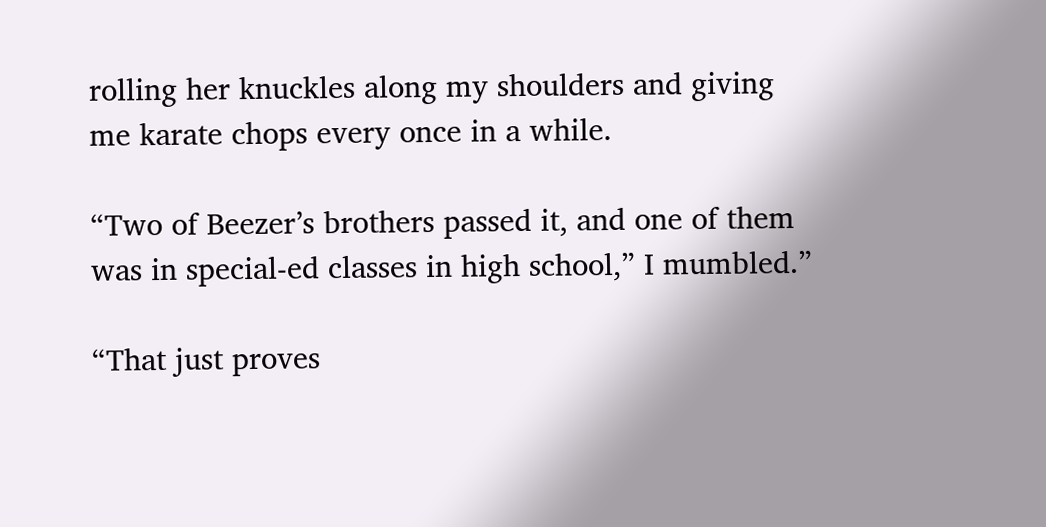rolling her knuckles along my shoulders and giving me karate chops every once in a while.

“Two of Beezer’s brothers passed it, and one of them was in special-ed classes in high school,” I mumbled.”

“That just proves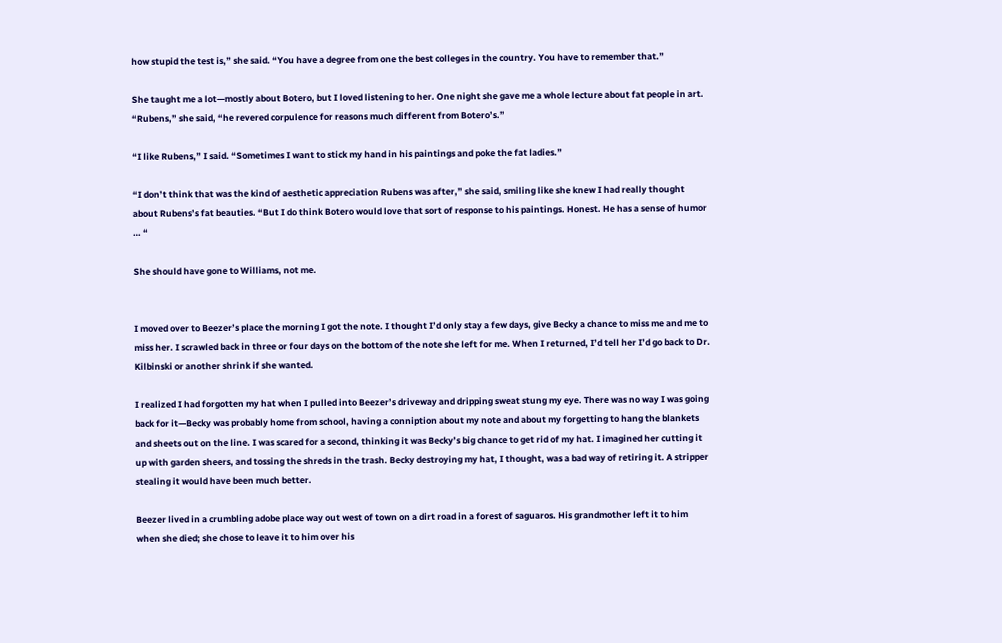how stupid the test is,” she said. “You have a degree from one the best colleges in the country. You have to remember that.”

She taught me a lot—mostly about Botero, but I loved listening to her. One night she gave me a whole lecture about fat people in art. “Rubens,” she said, “he revered corpulence for reasons much different from Botero’s.”

“I like Rubens,” I said. “Sometimes I want to stick my hand in his paintings and poke the fat ladies.”

“I don’t think that was the kind of aesthetic appreciation Rubens was after,” she said, smiling like she knew I had really thought about Rubens’s fat beauties. “But I do think Botero would love that sort of response to his paintings. Honest. He has a sense of humor … “

She should have gone to Williams, not me.


I moved over to Beezer’s place the morning I got the note. I thought I’d only stay a few days, give Becky a chance to miss me and me to miss her. I scrawled back in three or four days on the bottom of the note she left for me. When I returned, I’d tell her I’d go back to Dr. Kilbinski or another shrink if she wanted.

I realized I had forgotten my hat when I pulled into Beezer’s driveway and dripping sweat stung my eye. There was no way I was going back for it—Becky was probably home from school, having a conniption about my note and about my forgetting to hang the blankets and sheets out on the line. I was scared for a second, thinking it was Becky’s big chance to get rid of my hat. I imagined her cutting it up with garden sheers, and tossing the shreds in the trash. Becky destroying my hat, I thought, was a bad way of retiring it. A stripper stealing it would have been much better.

Beezer lived in a crumbling adobe place way out west of town on a dirt road in a forest of saguaros. His grandmother left it to him when she died; she chose to leave it to him over his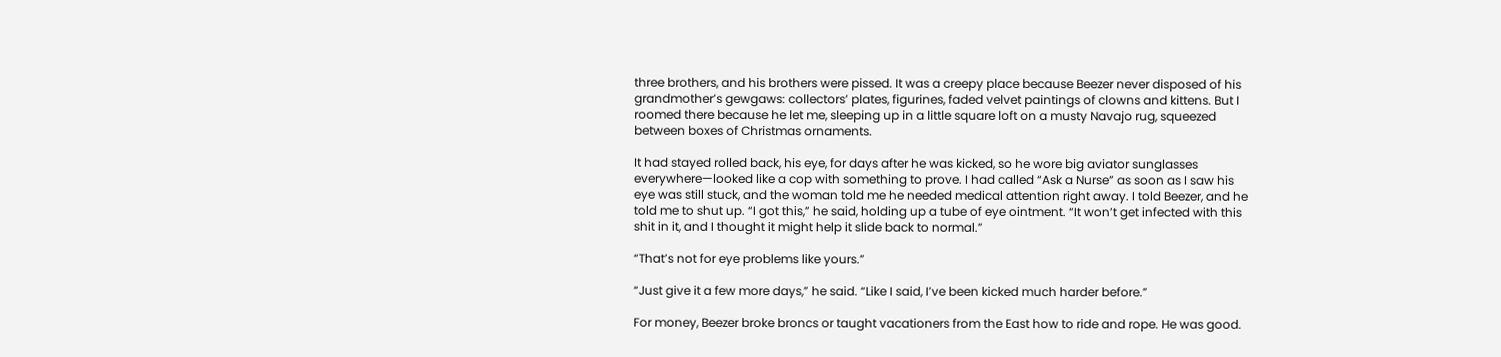three brothers, and his brothers were pissed. It was a creepy place because Beezer never disposed of his grandmother’s gewgaws: collectors’ plates, figurines, faded velvet paintings of clowns and kittens. But I roomed there because he let me, sleeping up in a little square loft on a musty Navajo rug, squeezed between boxes of Christmas ornaments.

It had stayed rolled back, his eye, for days after he was kicked, so he wore big aviator sunglasses everywhere—looked like a cop with something to prove. I had called “Ask a Nurse” as soon as I saw his eye was still stuck, and the woman told me he needed medical attention right away. I told Beezer, and he told me to shut up. “I got this,” he said, holding up a tube of eye ointment. “It won’t get infected with this shit in it, and I thought it might help it slide back to normal.”

“That’s not for eye problems like yours.”

“Just give it a few more days,” he said. “Like I said, I’ve been kicked much harder before.”

For money, Beezer broke broncs or taught vacationers from the East how to ride and rope. He was good.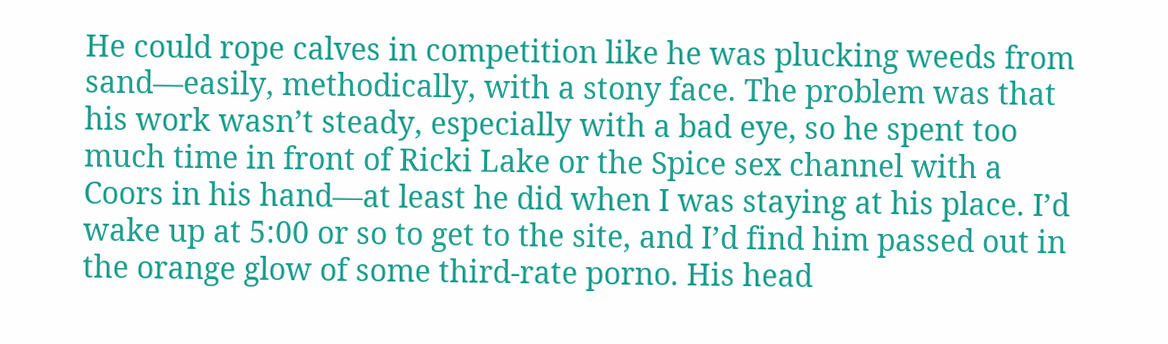He could rope calves in competition like he was plucking weeds from sand—easily, methodically, with a stony face. The problem was that his work wasn’t steady, especially with a bad eye, so he spent too much time in front of Ricki Lake or the Spice sex channel with a Coors in his hand—at least he did when I was staying at his place. I’d wake up at 5:00 or so to get to the site, and I’d find him passed out in the orange glow of some third-rate porno. His head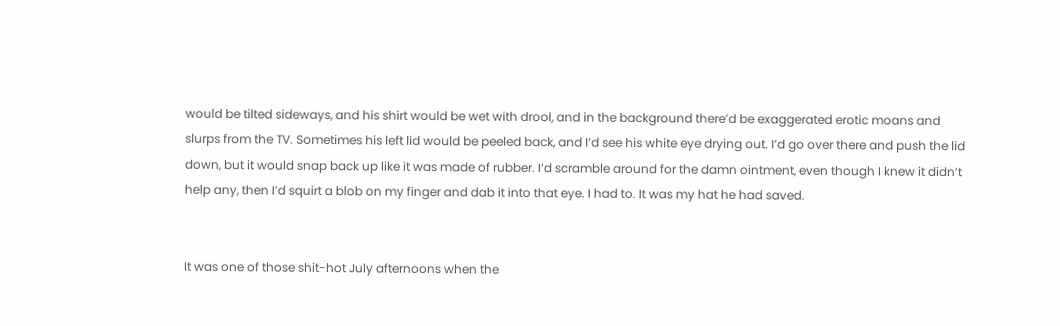would be tilted sideways, and his shirt would be wet with drool, and in the background there’d be exaggerated erotic moans and slurps from the TV. Sometimes his left lid would be peeled back, and I’d see his white eye drying out. I’d go over there and push the lid down, but it would snap back up like it was made of rubber. I’d scramble around for the damn ointment, even though I knew it didn’t help any, then I’d squirt a blob on my finger and dab it into that eye. I had to. It was my hat he had saved.


It was one of those shit-hot July afternoons when the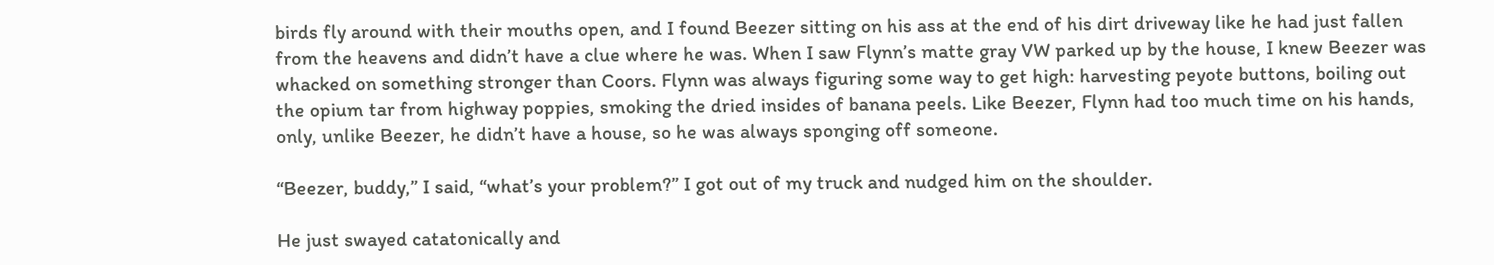birds fly around with their mouths open, and I found Beezer sitting on his ass at the end of his dirt driveway like he had just fallen from the heavens and didn’t have a clue where he was. When I saw Flynn’s matte gray VW parked up by the house, I knew Beezer was whacked on something stronger than Coors. Flynn was always figuring some way to get high: harvesting peyote buttons, boiling out the opium tar from highway poppies, smoking the dried insides of banana peels. Like Beezer, Flynn had too much time on his hands, only, unlike Beezer, he didn’t have a house, so he was always sponging off someone.

“Beezer, buddy,” I said, “what’s your problem?” I got out of my truck and nudged him on the shoulder.

He just swayed catatonically and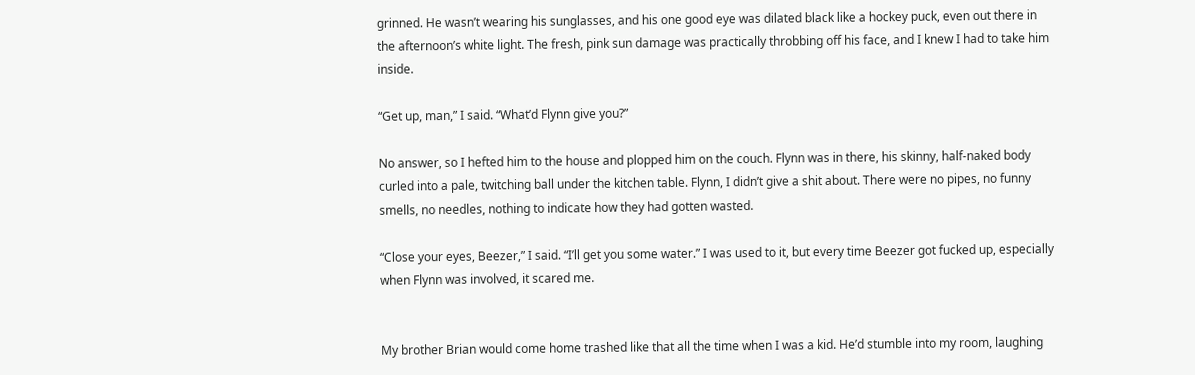grinned. He wasn’t wearing his sunglasses, and his one good eye was dilated black like a hockey puck, even out there in the afternoon’s white light. The fresh, pink sun damage was practically throbbing off his face, and I knew I had to take him inside.

“Get up, man,” I said. “What’d Flynn give you?”

No answer, so I hefted him to the house and plopped him on the couch. Flynn was in there, his skinny, half-naked body curled into a pale, twitching ball under the kitchen table. Flynn, I didn’t give a shit about. There were no pipes, no funny smells, no needles, nothing to indicate how they had gotten wasted.

“Close your eyes, Beezer,” I said. “I’ll get you some water.” I was used to it, but every time Beezer got fucked up, especially when Flynn was involved, it scared me.


My brother Brian would come home trashed like that all the time when I was a kid. He’d stumble into my room, laughing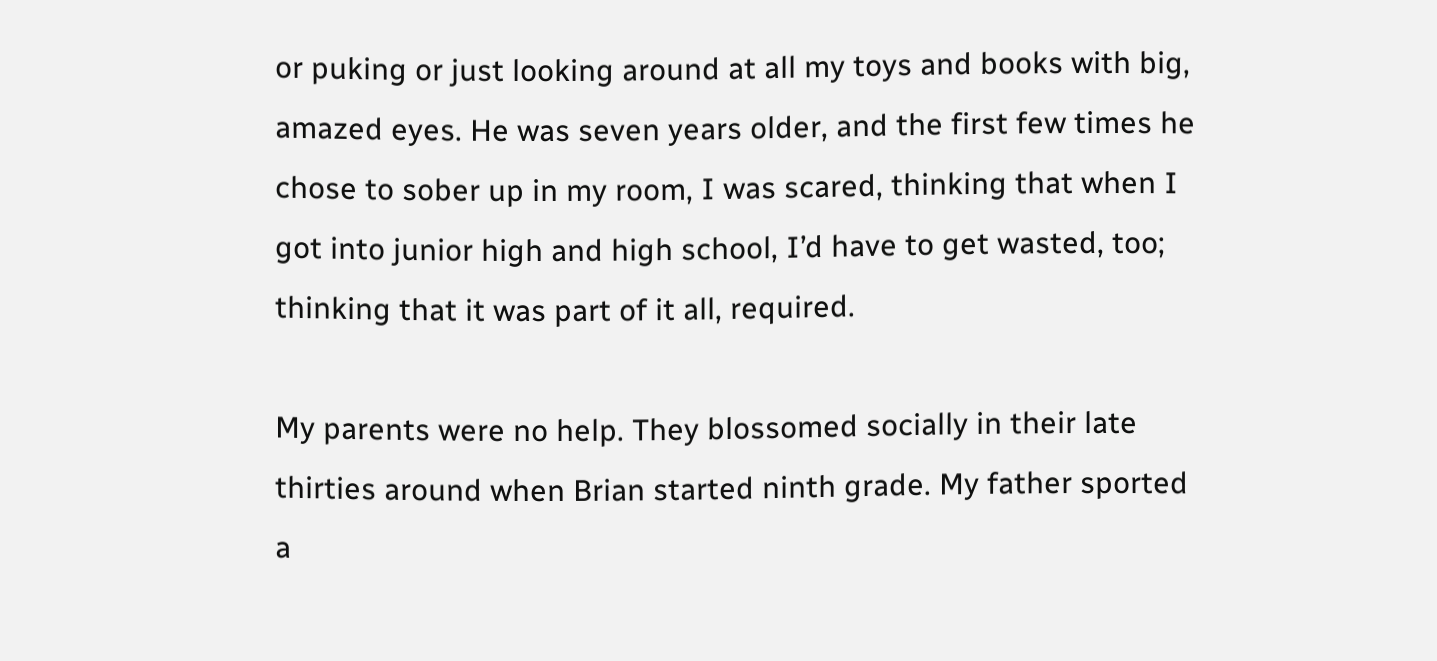or puking or just looking around at all my toys and books with big, amazed eyes. He was seven years older, and the first few times he chose to sober up in my room, I was scared, thinking that when I got into junior high and high school, I’d have to get wasted, too; thinking that it was part of it all, required.

My parents were no help. They blossomed socially in their late thirties around when Brian started ninth grade. My father sported a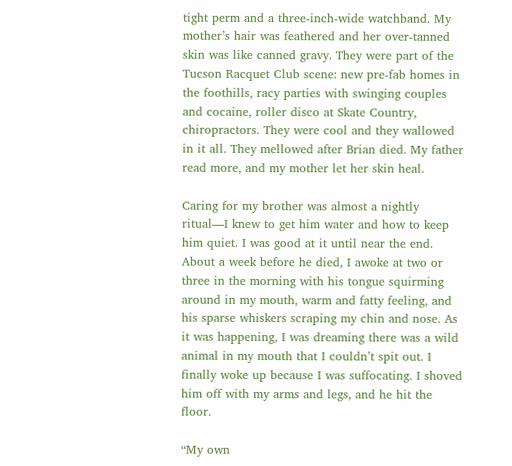tight perm and a three-inch-wide watchband. My mother’s hair was feathered and her over-tanned skin was like canned gravy. They were part of the Tucson Racquet Club scene: new pre-fab homes in the foothills, racy parties with swinging couples and cocaine, roller disco at Skate Country, chiropractors. They were cool and they wallowed in it all. They mellowed after Brian died. My father read more, and my mother let her skin heal.

Caring for my brother was almost a nightly ritual—I knew to get him water and how to keep him quiet. I was good at it until near the end. About a week before he died, I awoke at two or three in the morning with his tongue squirming around in my mouth, warm and fatty feeling, and his sparse whiskers scraping my chin and nose. As it was happening, I was dreaming there was a wild animal in my mouth that I couldn’t spit out. I finally woke up because I was suffocating. I shoved him off with my arms and legs, and he hit the floor.

“My own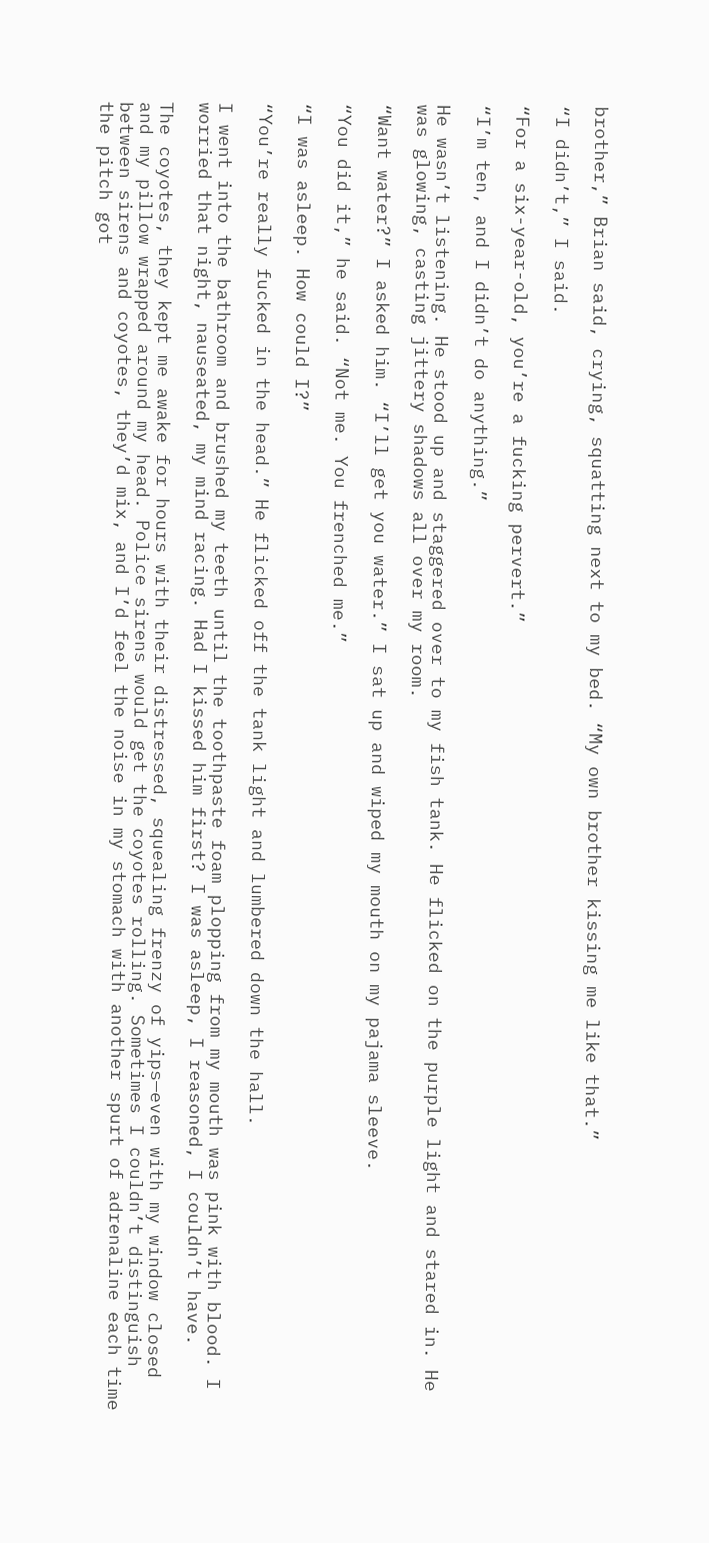brother,” Brian said, crying, squatting next to my bed. “My own brother kissing me like that.”

“I didn’t,” I said.

“For a six-year-old, you’re a fucking pervert.”

“I’m ten, and I didn’t do anything.”

He wasn’t listening. He stood up and staggered over to my fish tank. He flicked on the purple light and stared in. He was glowing, casting jittery shadows all over my room.

“Want water?” I asked him. “I’ll get you water.” I sat up and wiped my mouth on my pajama sleeve.

“You did it,” he said. “Not me. You frenched me.”

“I was asleep. How could I?”

“You’re really fucked in the head.” He flicked off the tank light and lumbered down the hall.

I went into the bathroom and brushed my teeth until the toothpaste foam plopping from my mouth was pink with blood. I worried that night, nauseated, my mind racing. Had I kissed him first? I was asleep, I reasoned, I couldn’t have.

The coyotes, they kept me awake for hours with their distressed, squealing frenzy of yips—even with my window closed and my pillow wrapped around my head. Police sirens would get the coyotes rolling. Sometimes I couldn’t distinguish between sirens and coyotes, they’d mix, and I’d feel the noise in my stomach with another spurt of adrenaline each time the pitch got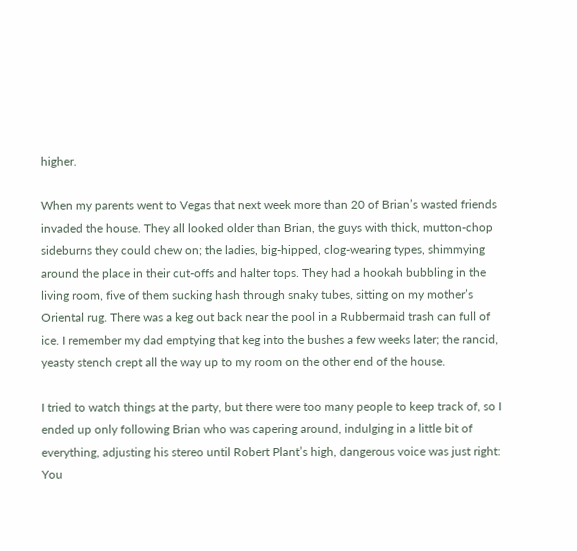higher.

When my parents went to Vegas that next week more than 20 of Brian’s wasted friends invaded the house. They all looked older than Brian, the guys with thick, mutton-chop sideburns they could chew on; the ladies, big-hipped, clog-wearing types, shimmying around the place in their cut-offs and halter tops. They had a hookah bubbling in the living room, five of them sucking hash through snaky tubes, sitting on my mother’s Oriental rug. There was a keg out back near the pool in a Rubbermaid trash can full of ice. I remember my dad emptying that keg into the bushes a few weeks later; the rancid, yeasty stench crept all the way up to my room on the other end of the house.

I tried to watch things at the party, but there were too many people to keep track of, so I ended up only following Brian who was capering around, indulging in a little bit of everything, adjusting his stereo until Robert Plant’s high, dangerous voice was just right: You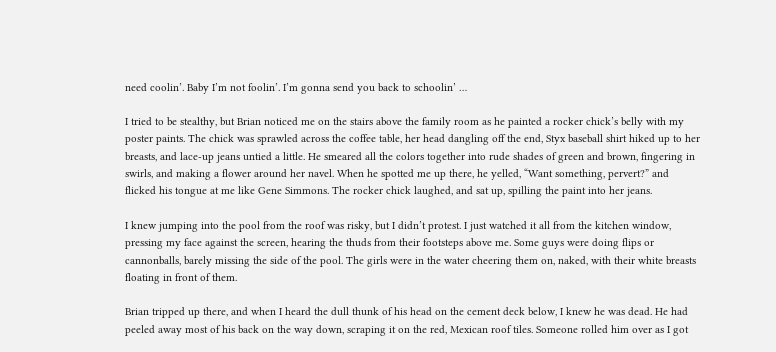need coolin’. Baby I’m not foolin’. I’m gonna send you back to schoolin’ …

I tried to be stealthy, but Brian noticed me on the stairs above the family room as he painted a rocker chick’s belly with my poster paints. The chick was sprawled across the coffee table, her head dangling off the end, Styx baseball shirt hiked up to her breasts, and lace-up jeans untied a little. He smeared all the colors together into rude shades of green and brown, fingering in swirls, and making a flower around her navel. When he spotted me up there, he yelled, “Want something, pervert?” and flicked his tongue at me like Gene Simmons. The rocker chick laughed, and sat up, spilling the paint into her jeans.

I knew jumping into the pool from the roof was risky, but I didn’t protest. I just watched it all from the kitchen window, pressing my face against the screen, hearing the thuds from their footsteps above me. Some guys were doing flips or cannonballs, barely missing the side of the pool. The girls were in the water cheering them on, naked, with their white breasts floating in front of them.

Brian tripped up there, and when I heard the dull thunk of his head on the cement deck below, I knew he was dead. He had peeled away most of his back on the way down, scraping it on the red, Mexican roof tiles. Someone rolled him over as I got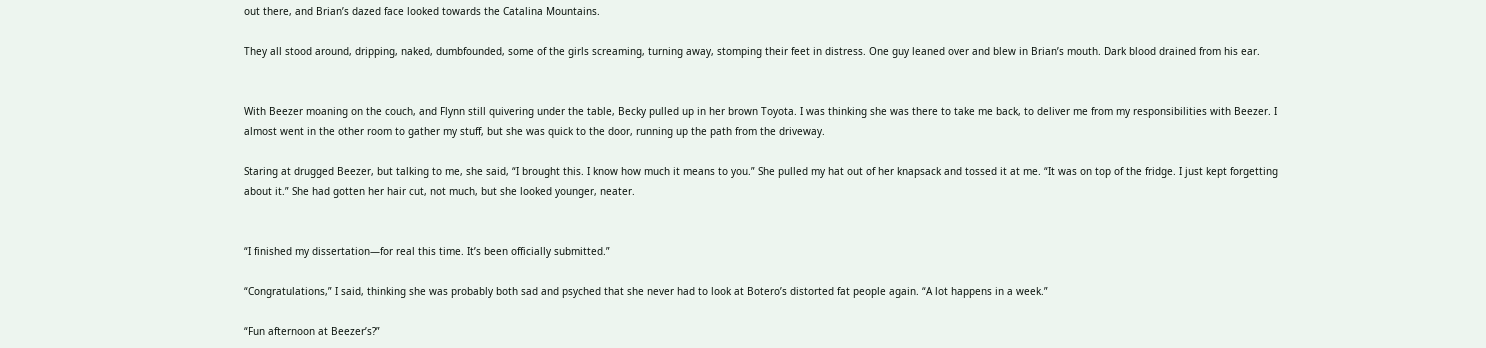out there, and Brian’s dazed face looked towards the Catalina Mountains.

They all stood around, dripping, naked, dumbfounded, some of the girls screaming, turning away, stomping their feet in distress. One guy leaned over and blew in Brian’s mouth. Dark blood drained from his ear.


With Beezer moaning on the couch, and Flynn still quivering under the table, Becky pulled up in her brown Toyota. I was thinking she was there to take me back, to deliver me from my responsibilities with Beezer. I almost went in the other room to gather my stuff, but she was quick to the door, running up the path from the driveway.

Staring at drugged Beezer, but talking to me, she said, “I brought this. I know how much it means to you.” She pulled my hat out of her knapsack and tossed it at me. “It was on top of the fridge. I just kept forgetting about it.” She had gotten her hair cut, not much, but she looked younger, neater.


“I finished my dissertation—for real this time. It’s been officially submitted.”

“Congratulations,” I said, thinking she was probably both sad and psyched that she never had to look at Botero’s distorted fat people again. “A lot happens in a week.”

“Fun afternoon at Beezer’s?”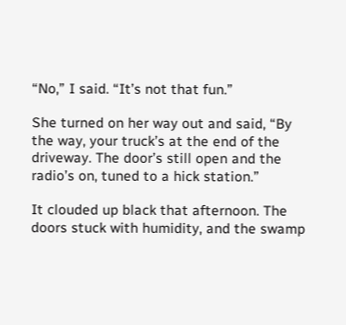“No,” I said. “It’s not that fun.”

She turned on her way out and said, “By the way, your truck’s at the end of the driveway. The door’s still open and the radio’s on, tuned to a hick station.”

It clouded up black that afternoon. The doors stuck with humidity, and the swamp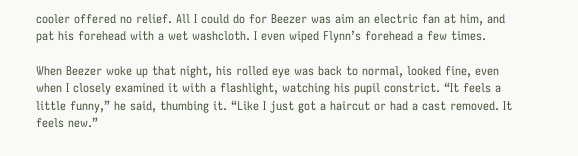cooler offered no relief. All I could do for Beezer was aim an electric fan at him, and pat his forehead with a wet washcloth. I even wiped Flynn’s forehead a few times.

When Beezer woke up that night, his rolled eye was back to normal, looked fine, even when I closely examined it with a flashlight, watching his pupil constrict. “It feels a little funny,” he said, thumbing it. “Like I just got a haircut or had a cast removed. It feels new.”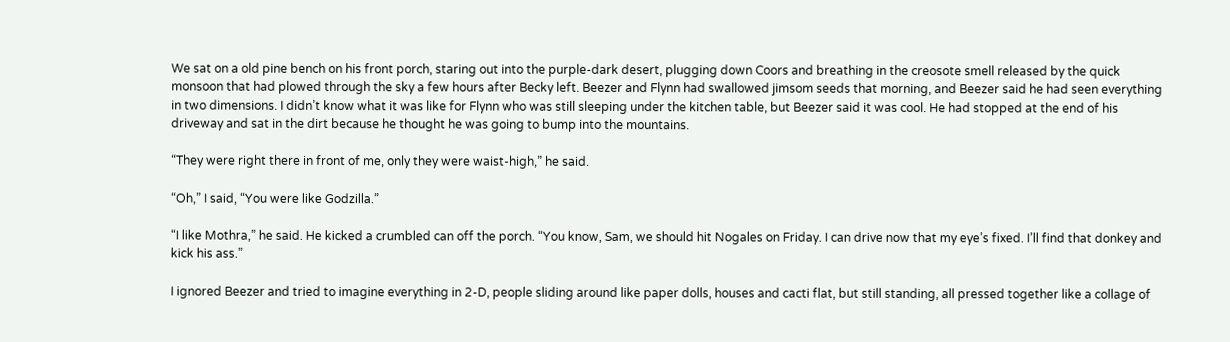We sat on a old pine bench on his front porch, staring out into the purple-dark desert, plugging down Coors and breathing in the creosote smell released by the quick monsoon that had plowed through the sky a few hours after Becky left. Beezer and Flynn had swallowed jimsom seeds that morning, and Beezer said he had seen everything in two dimensions. I didn’t know what it was like for Flynn who was still sleeping under the kitchen table, but Beezer said it was cool. He had stopped at the end of his driveway and sat in the dirt because he thought he was going to bump into the mountains.

“They were right there in front of me, only they were waist-high,” he said.

“Oh,” I said, “You were like Godzilla.”

“I like Mothra,” he said. He kicked a crumbled can off the porch. “You know, Sam, we should hit Nogales on Friday. I can drive now that my eye’s fixed. I’ll find that donkey and kick his ass.”

I ignored Beezer and tried to imagine everything in 2-D, people sliding around like paper dolls, houses and cacti flat, but still standing, all pressed together like a collage of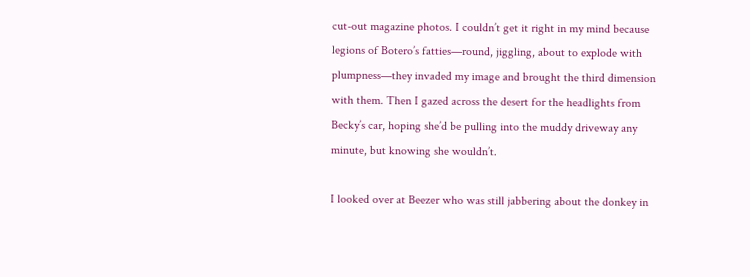cut-out magazine photos. I couldn’t get it right in my mind because legions of Botero’s fatties—round, jiggling, about to explode with plumpness—they invaded my image and brought the third dimension with them. Then I gazed across the desert for the headlights from Becky’s car, hoping she’d be pulling into the muddy driveway any minute, but knowing she wouldn’t.

I looked over at Beezer who was still jabbering about the donkey in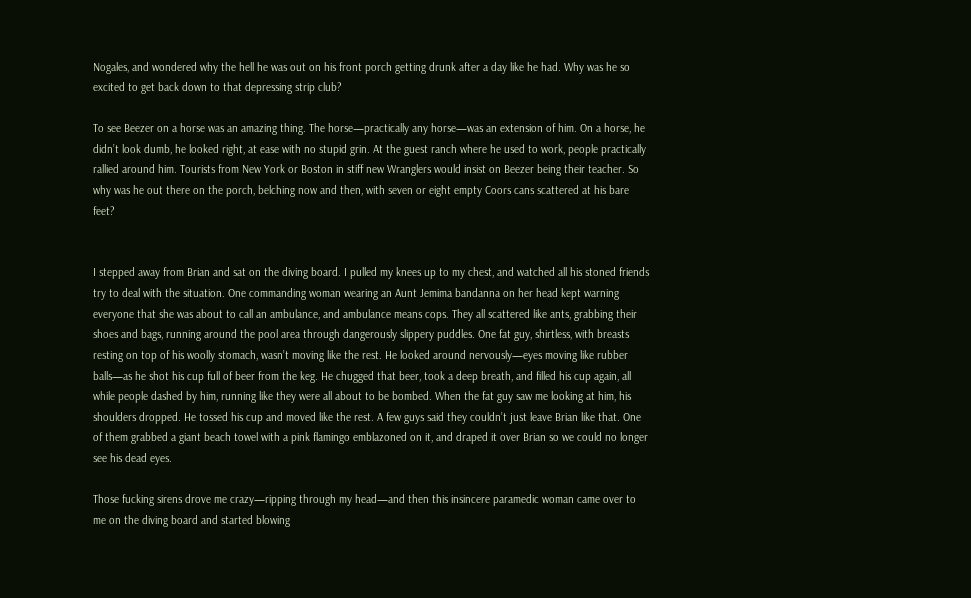Nogales, and wondered why the hell he was out on his front porch getting drunk after a day like he had. Why was he so excited to get back down to that depressing strip club?

To see Beezer on a horse was an amazing thing. The horse—practically any horse—was an extension of him. On a horse, he didn’t look dumb, he looked right, at ease with no stupid grin. At the guest ranch where he used to work, people practically rallied around him. Tourists from New York or Boston in stiff new Wranglers would insist on Beezer being their teacher. So why was he out there on the porch, belching now and then, with seven or eight empty Coors cans scattered at his bare feet?


I stepped away from Brian and sat on the diving board. I pulled my knees up to my chest, and watched all his stoned friends try to deal with the situation. One commanding woman wearing an Aunt Jemima bandanna on her head kept warning everyone that she was about to call an ambulance, and ambulance means cops. They all scattered like ants, grabbing their shoes and bags, running around the pool area through dangerously slippery puddles. One fat guy, shirtless, with breasts resting on top of his woolly stomach, wasn’t moving like the rest. He looked around nervously—eyes moving like rubber balls—as he shot his cup full of beer from the keg. He chugged that beer, took a deep breath, and filled his cup again, all while people dashed by him, running like they were all about to be bombed. When the fat guy saw me looking at him, his shoulders dropped. He tossed his cup and moved like the rest. A few guys said they couldn’t just leave Brian like that. One of them grabbed a giant beach towel with a pink flamingo emblazoned on it, and draped it over Brian so we could no longer see his dead eyes.

Those fucking sirens drove me crazy—ripping through my head—and then this insincere paramedic woman came over to me on the diving board and started blowing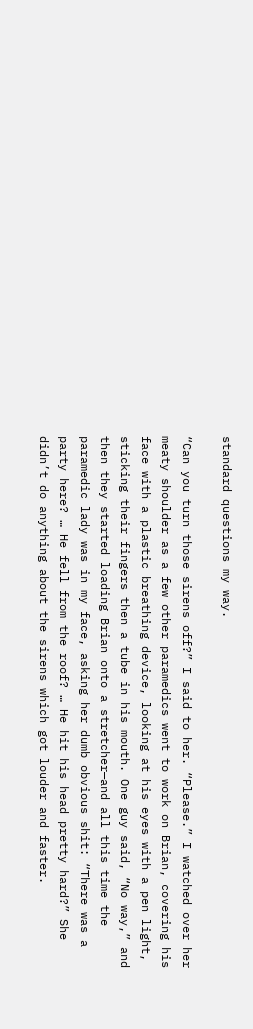standard questions my way.

“Can you turn those sirens off?” I said to her. “Please.” I watched over her meaty shoulder as a few other paramedics went to work on Brian, covering his face with a plastic breathing device, looking at his eyes with a pen light, sticking their fingers then a tube in his mouth. One guy said, “No way,” and then they started loading Brian onto a stretcher—and all this time the paramedic lady was in my face, asking her dumb obvious shit: “There was a party here? … He fell from the roof? … He hit his head pretty hard?” She didn’t do anything about the sirens which got louder and faster.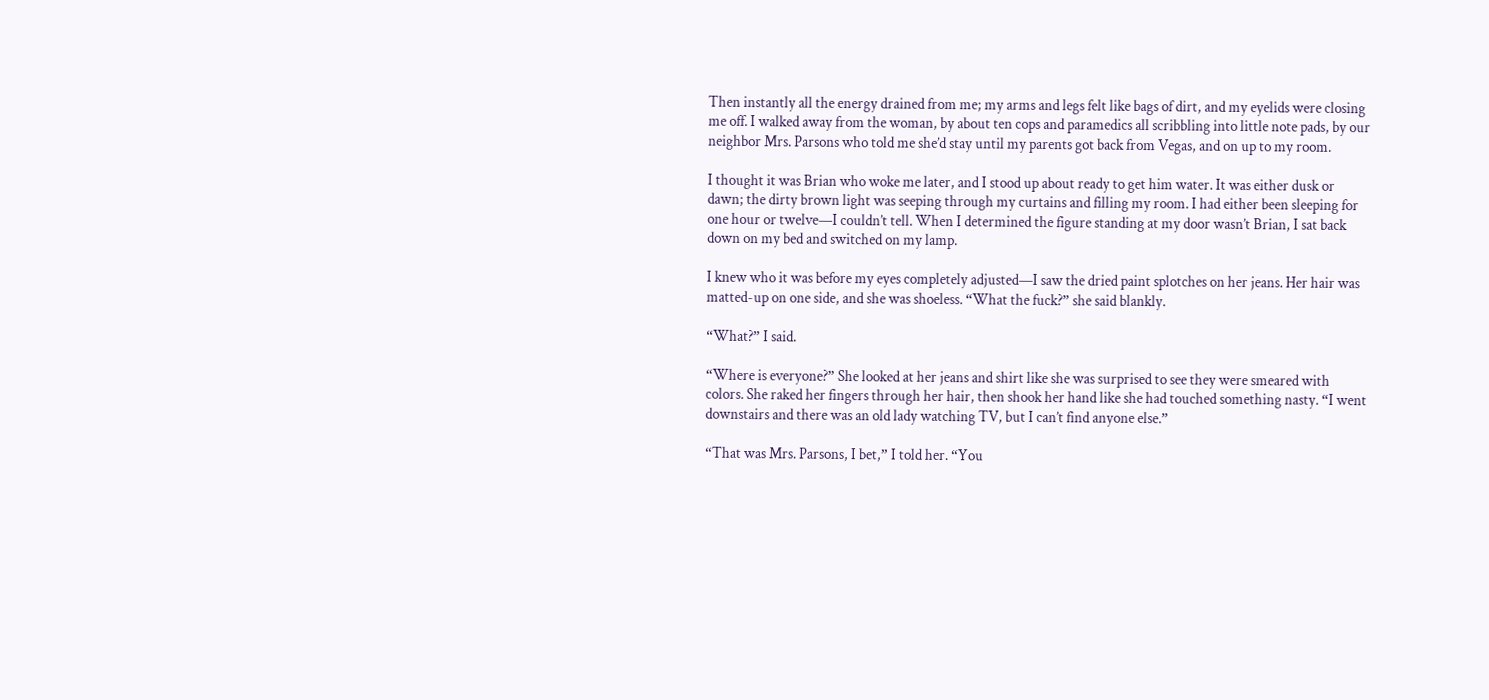Then instantly all the energy drained from me; my arms and legs felt like bags of dirt, and my eyelids were closing me off. I walked away from the woman, by about ten cops and paramedics all scribbling into little note pads, by our neighbor Mrs. Parsons who told me she’d stay until my parents got back from Vegas, and on up to my room.

I thought it was Brian who woke me later, and I stood up about ready to get him water. It was either dusk or dawn; the dirty brown light was seeping through my curtains and filling my room. I had either been sleeping for one hour or twelve—I couldn’t tell. When I determined the figure standing at my door wasn’t Brian, I sat back down on my bed and switched on my lamp.

I knew who it was before my eyes completely adjusted—I saw the dried paint splotches on her jeans. Her hair was matted-up on one side, and she was shoeless. “What the fuck?” she said blankly.

“What?” I said.

“Where is everyone?” She looked at her jeans and shirt like she was surprised to see they were smeared with colors. She raked her fingers through her hair, then shook her hand like she had touched something nasty. “I went downstairs and there was an old lady watching TV, but I can’t find anyone else.”

“That was Mrs. Parsons, I bet,” I told her. “You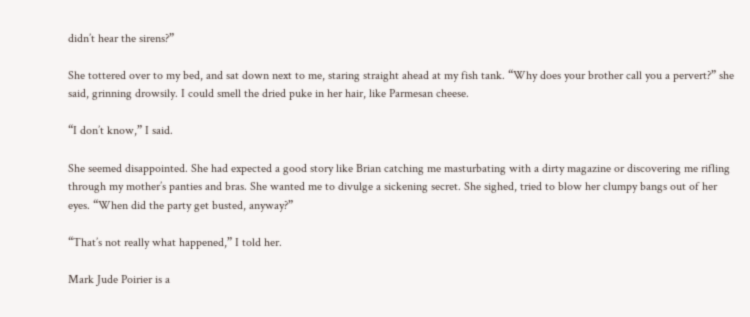didn’t hear the sirens?”

She tottered over to my bed, and sat down next to me, staring straight ahead at my fish tank. “Why does your brother call you a pervert?” she said, grinning drowsily. I could smell the dried puke in her hair, like Parmesan cheese.

“I don’t know,” I said.

She seemed disappointed. She had expected a good story like Brian catching me masturbating with a dirty magazine or discovering me rifling through my mother’s panties and bras. She wanted me to divulge a sickening secret. She sighed, tried to blow her clumpy bangs out of her eyes. “When did the party get busted, anyway?”

“That’s not really what happened,” I told her.

Mark Jude Poirier is a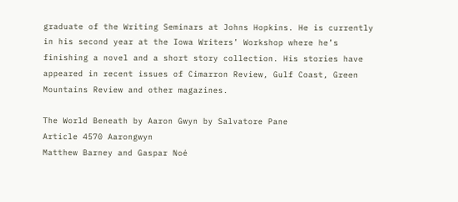graduate of the Writing Seminars at Johns Hopkins. He is currently in his second year at the Iowa Writers’ Workshop where he’s finishing a novel and a short story collection. His stories have appeared in recent issues of Cimarron Review, Gulf Coast, Green Mountains Review and other magazines.

The World Beneath by Aaron Gwyn by Salvatore Pane
Article 4570 Aarongwyn
Matthew Barney and Gaspar Noé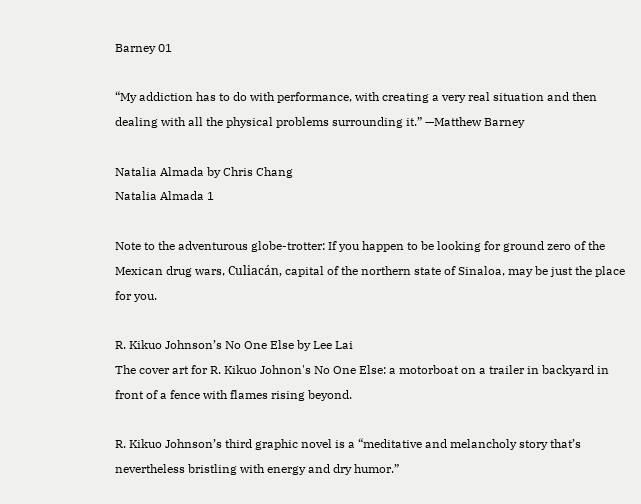Barney 01

“My addiction has to do with performance, with creating a very real situation and then dealing with all the physical problems surrounding it.” —Matthew Barney

Natalia Almada by Chris Chang
Natalia Almada 1

Note to the adventurous globe-trotter: If you happen to be looking for ground zero of the Mexican drug wars, Culiacán, capital of the northern state of Sinaloa, may be just the place for you.

R. Kikuo Johnson’s No One Else by Lee Lai
The cover art for R. Kikuo Johnon's No One Else: a motorboat on a trailer in backyard in front of a fence with flames rising beyond.

R. Kikuo Johnson’s third graphic novel is a “meditative and melancholy story that’s nevertheless bristling with energy and dry humor.”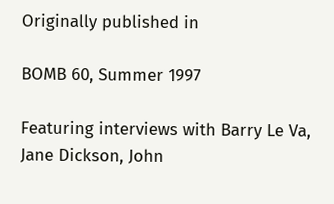Originally published in

BOMB 60, Summer 1997

Featuring interviews with Barry Le Va, Jane Dickson, John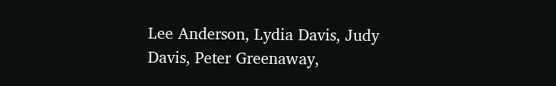Lee Anderson, Lydia Davis, Judy Davis, Peter Greenaway,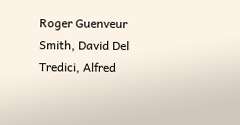Roger Guenveur Smith, David Del Tredici, Alfred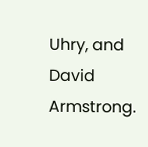Uhry, and David Armstrong.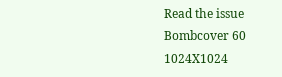Read the issue
Bombcover 60 1024X1024